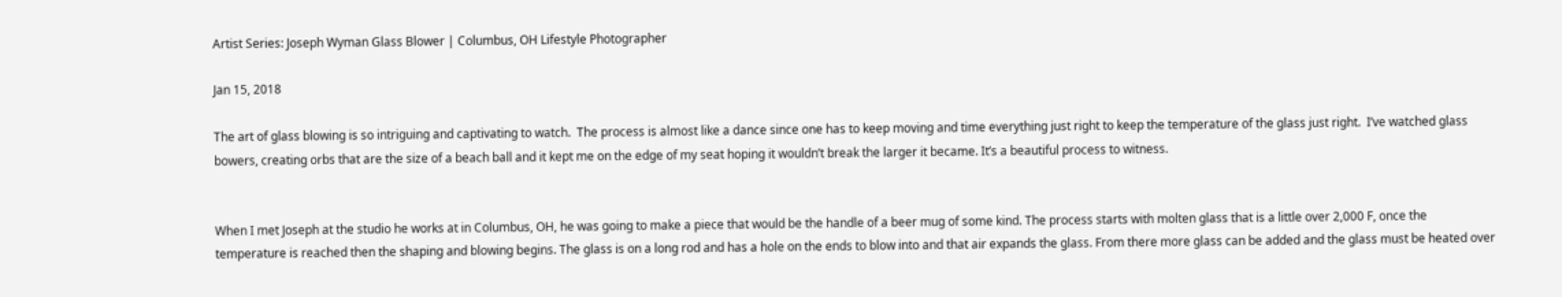Artist Series: Joseph Wyman Glass Blower | Columbus, OH Lifestyle Photographer

Jan 15, 2018

The art of glass blowing is so intriguing and captivating to watch.  The process is almost like a dance since one has to keep moving and time everything just right to keep the temperature of the glass just right.  I’ve watched glass bowers, creating orbs that are the size of a beach ball and it kept me on the edge of my seat hoping it wouldn’t break the larger it became. It’s a beautiful process to witness.


When I met Joseph at the studio he works at in Columbus, OH, he was going to make a piece that would be the handle of a beer mug of some kind. The process starts with molten glass that is a little over 2,000 F, once the temperature is reached then the shaping and blowing begins. The glass is on a long rod and has a hole on the ends to blow into and that air expands the glass. From there more glass can be added and the glass must be heated over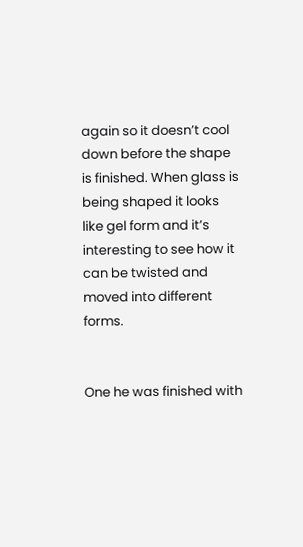again so it doesn’t cool down before the shape is finished. When glass is being shaped it looks like gel form and it’s interesting to see how it can be twisted and moved into different forms.


One he was finished with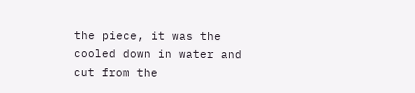the piece, it was the cooled down in water and cut from the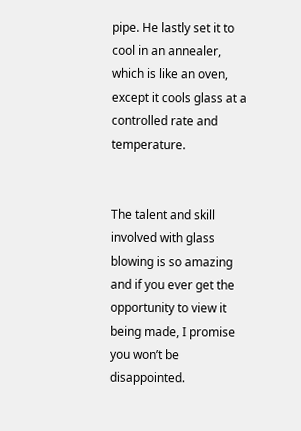pipe. He lastly set it to cool in an annealer, which is like an oven, except it cools glass at a controlled rate and temperature.


The talent and skill involved with glass blowing is so amazing and if you ever get the opportunity to view it being made, I promise you won’t be disappointed.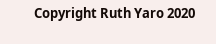Copyright Ruth Yaro 2020